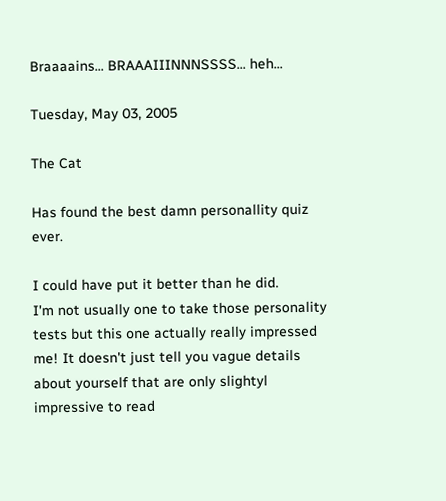Braaaains... BRAAAIIINNNSSSS... heh...

Tuesday, May 03, 2005

The Cat

Has found the best damn personallity quiz ever.

I could have put it better than he did.
I'm not usually one to take those personality tests but this one actually really impressed me! It doesn't just tell you vague details about yourself that are only slightyl impressive to read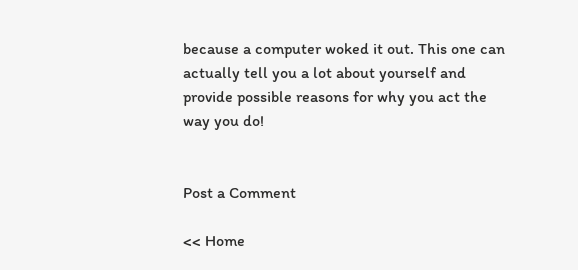because a computer woked it out. This one can actually tell you a lot about yourself and provide possible reasons for why you act the way you do!


Post a Comment

<< Home